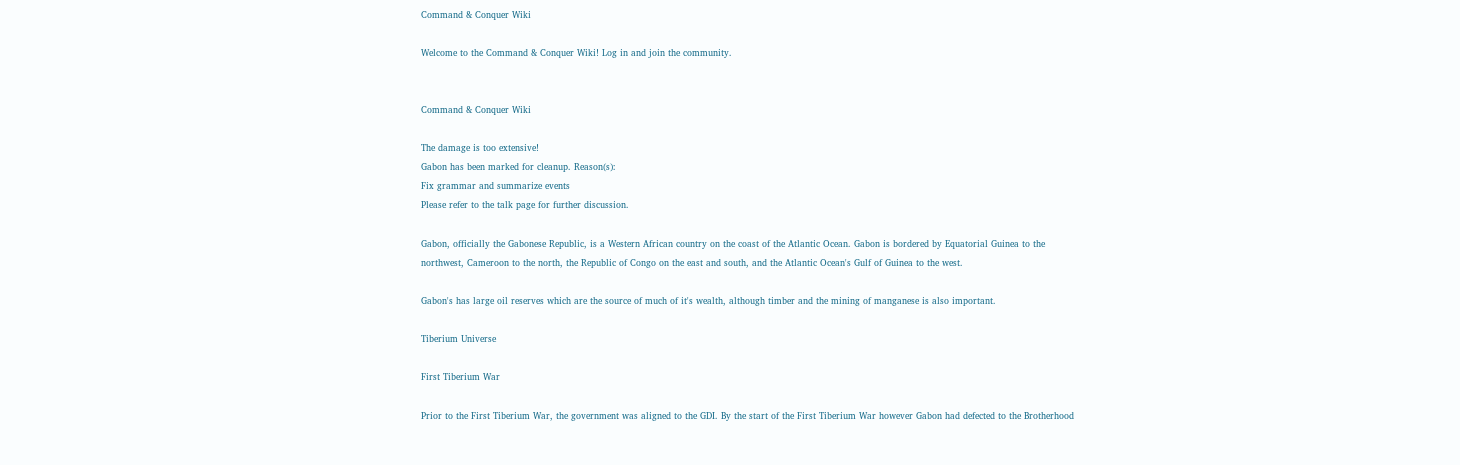Command & Conquer Wiki

Welcome to the Command & Conquer Wiki! Log in and join the community.


Command & Conquer Wiki

The damage is too extensive!
Gabon has been marked for cleanup. Reason(s):
Fix grammar and summarize events
Please refer to the talk page for further discussion.

Gabon, officially the Gabonese Republic, is a Western African country on the coast of the Atlantic Ocean. Gabon is bordered by Equatorial Guinea to the northwest, Cameroon to the north, the Republic of Congo on the east and south, and the Atlantic Ocean's Gulf of Guinea to the west.

Gabon's has large oil reserves which are the source of much of it's wealth, although timber and the mining of manganese is also important.

Tiberium Universe

First Tiberium War

Prior to the First Tiberium War, the government was aligned to the GDI. By the start of the First Tiberium War however Gabon had defected to the Brotherhood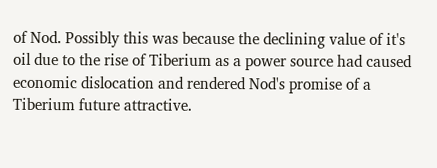of Nod. Possibly this was because the declining value of it's oil due to the rise of Tiberium as a power source had caused economic dislocation and rendered Nod's promise of a Tiberium future attractive.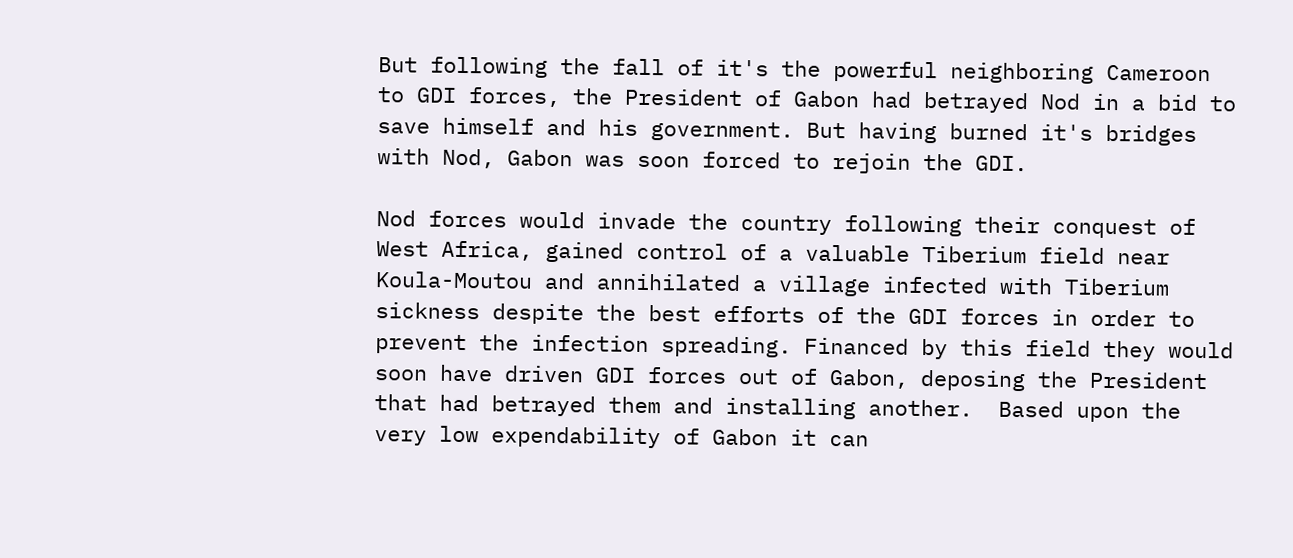But following the fall of it's the powerful neighboring Cameroon to GDI forces, the President of Gabon had betrayed Nod in a bid to save himself and his government. But having burned it's bridges with Nod, Gabon was soon forced to rejoin the GDI.

Nod forces would invade the country following their conquest of West Africa, gained control of a valuable Tiberium field near Koula-Moutou and annihilated a village infected with Tiberium sickness despite the best efforts of the GDI forces in order to prevent the infection spreading. Financed by this field they would soon have driven GDI forces out of Gabon, deposing the President that had betrayed them and installing another.  Based upon the very low expendability of Gabon it can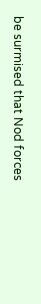be surmised that Nod forces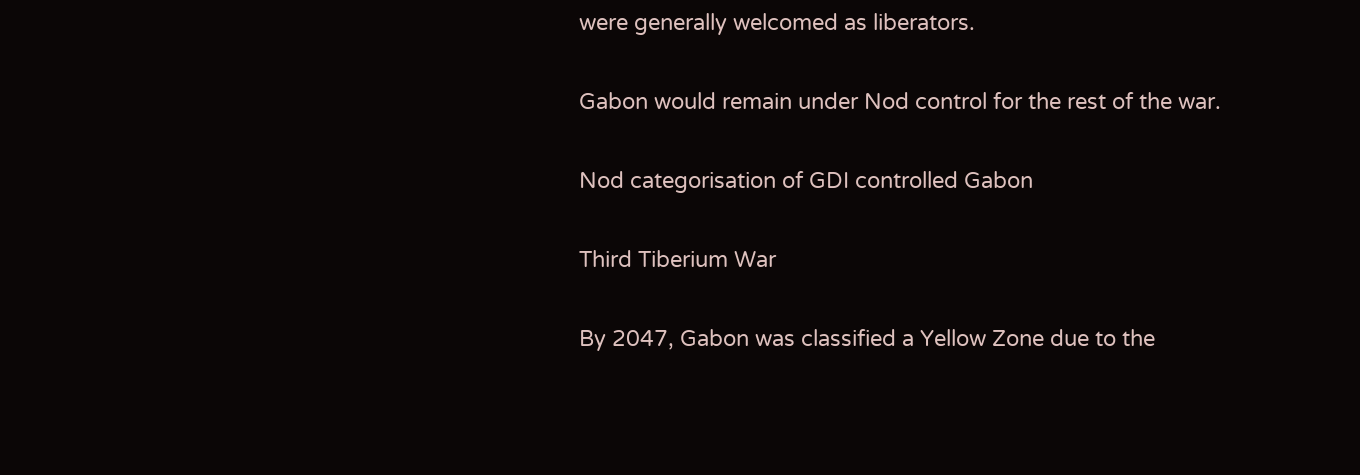were generally welcomed as liberators.

Gabon would remain under Nod control for the rest of the war.

Nod categorisation of GDI controlled Gabon

Third Tiberium War

By 2047, Gabon was classified a Yellow Zone due to the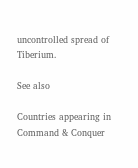uncontrolled spread of Tiberium.

See also

Countries appearing in Command & Conquer